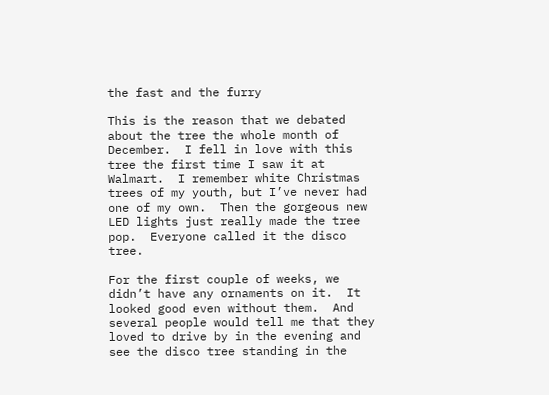the fast and the furry

This is the reason that we debated about the tree the whole month of December.  I fell in love with this tree the first time I saw it at Walmart.  I remember white Christmas trees of my youth, but I’ve never had one of my own.  Then the gorgeous new LED lights just really made the tree pop.  Everyone called it the disco tree.

For the first couple of weeks, we didn’t have any ornaments on it.  It looked good even without them.  And several people would tell me that they loved to drive by in the evening and see the disco tree standing in the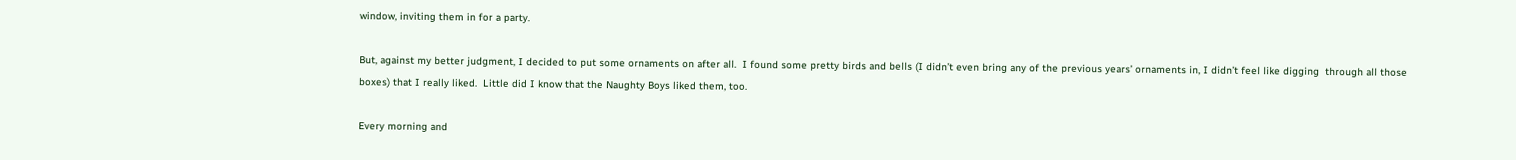window, inviting them in for a party.

But, against my better judgment, I decided to put some ornaments on after all.  I found some pretty birds and bells (I didn’t even bring any of the previous years’ ornaments in, I didn’t feel like digging  through all those boxes) that I really liked.  Little did I know that the Naughty Boys liked them, too.

Every morning and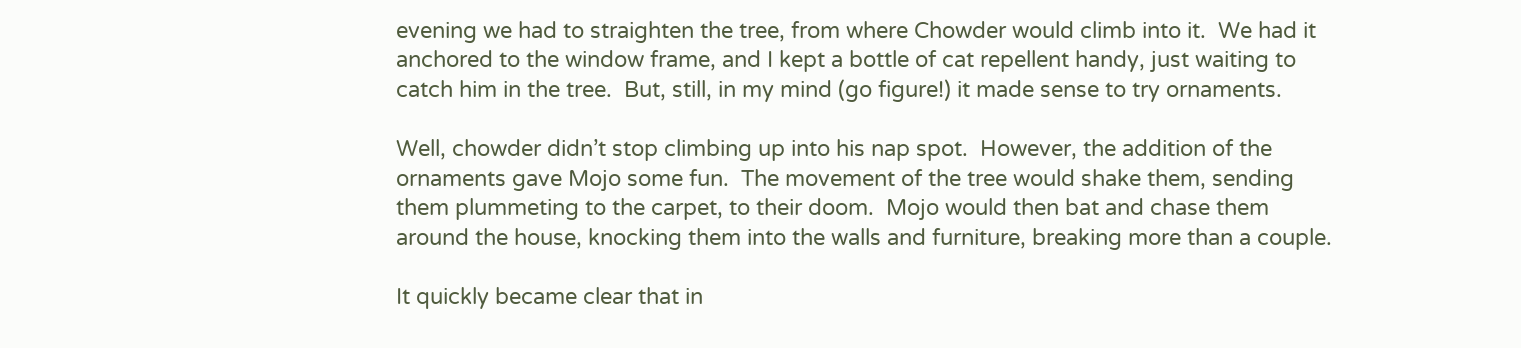evening we had to straighten the tree, from where Chowder would climb into it.  We had it anchored to the window frame, and I kept a bottle of cat repellent handy, just waiting to catch him in the tree.  But, still, in my mind (go figure!) it made sense to try ornaments.

Well, chowder didn’t stop climbing up into his nap spot.  However, the addition of the ornaments gave Mojo some fun.  The movement of the tree would shake them, sending them plummeting to the carpet, to their doom.  Mojo would then bat and chase them around the house, knocking them into the walls and furniture, breaking more than a couple.

It quickly became clear that in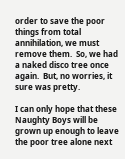order to save the poor things from total annihilation, we must remove them.  So, we had a naked disco tree once again.  But, no worries, it sure was pretty.

I can only hope that these Naughty Boys will be grown up enough to leave the poor tree alone next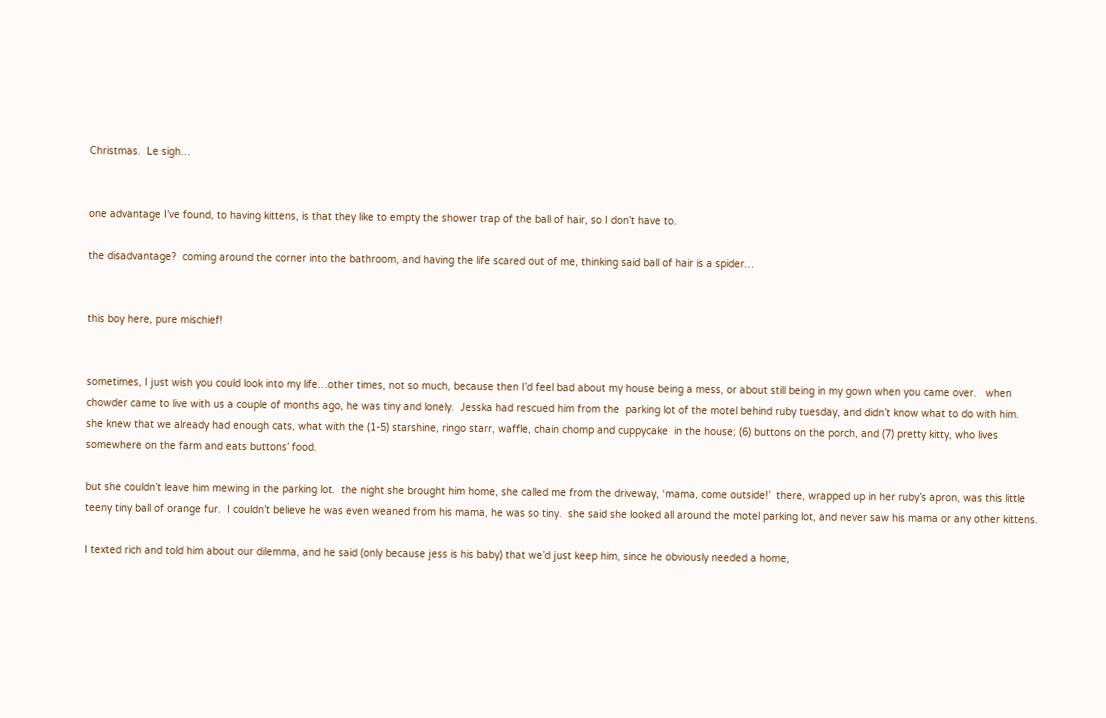Christmas.  Le sigh…


one advantage I’ve found, to having kittens, is that they like to empty the shower trap of the ball of hair, so I don’t have to.

the disadvantage?  coming around the corner into the bathroom, and having the life scared out of me, thinking said ball of hair is a spider…


this boy here, pure mischief!


sometimes, I just wish you could look into my life…other times, not so much, because then I’d feel bad about my house being a mess, or about still being in my gown when you came over.   when chowder came to live with us a couple of months ago, he was tiny and lonely.  Jesska had rescued him from the  parking lot of the motel behind ruby tuesday, and didn’t know what to do with him.  she knew that we already had enough cats, what with the (1-5) starshine, ringo starr, waffle, chain chomp and cuppycake  in the house; (6) buttons on the porch, and (7) pretty kitty, who lives somewhere on the farm and eats buttons’ food.

but she couldn’t leave him mewing in the parking lot.  the night she brought him home, she called me from the driveway, ‘mama, come outside!’  there, wrapped up in her ruby’s apron, was this little teeny tiny ball of orange fur.  I couldn’t believe he was even weaned from his mama, he was so tiny.  she said she looked all around the motel parking lot, and never saw his mama or any other kittens.

I texted rich and told him about our dilemma, and he said (only because jess is his baby) that we’d just keep him, since he obviously needed a home,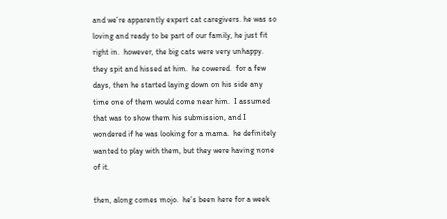and we’re apparently expert cat caregivers. he was so loving and ready to be part of our family, he just fit right in.  however, the big cats were very unhappy.  they spit and hissed at him.  he cowered.  for a few days, then he started laying down on his side any time one of them would come near him.  I assumed that was to show them his submission, and I wondered if he was looking for a mama.  he definitely wanted to play with them, but they were having none of it.

then, along comes mojo.  he’s been here for a week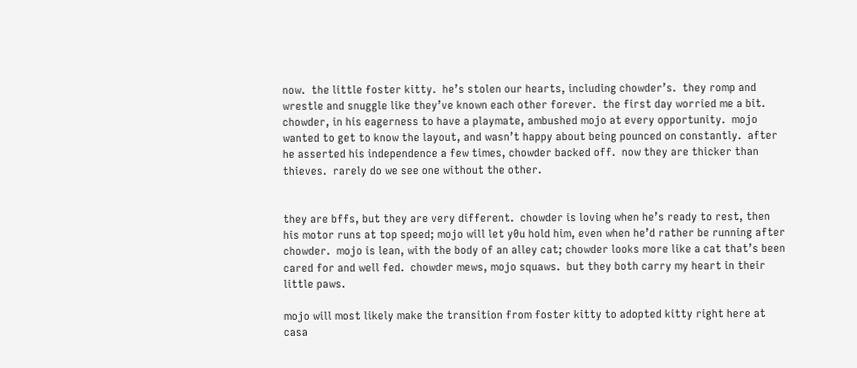now.  the little foster kitty.  he’s stolen our hearts, including chowder’s.  they romp and wrestle and snuggle like they’ve known each other forever.  the first day worried me a bit.  chowder, in his eagerness to have a playmate, ambushed mojo at every opportunity.  mojo wanted to get to know the layout, and wasn’t happy about being pounced on constantly.  after he asserted his independence a few times, chowder backed off.  now they are thicker than thieves.  rarely do we see one without the other.


they are bffs, but they are very different.  chowder is loving when he’s ready to rest, then his motor runs at top speed; mojo will let y0u hold him, even when he’d rather be running after chowder.  mojo is lean, with the body of an alley cat; chowder looks more like a cat that’s been cared for and well fed.  chowder mews, mojo squaws.  but they both carry my heart in their little paws.

mojo will most likely make the transition from foster kitty to adopted kitty right here at casa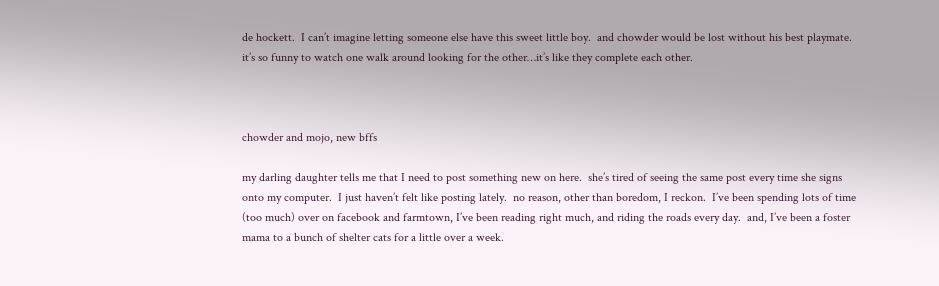de hockett.  I can’t imagine letting someone else have this sweet little boy.  and chowder would be lost without his best playmate.  it’s so funny to watch one walk around looking for the other…it’s like they complete each other.



chowder and mojo, new bffs

my darling daughter tells me that I need to post something new on here.  she’s tired of seeing the same post every time she signs onto my computer.  I just haven’t felt like posting lately.  no reason, other than boredom, I reckon.  I’ve been spending lots of time (too much) over on facebook and farmtown, I’ve been reading right much, and riding the roads every day.  and, I’ve been a foster mama to a bunch of shelter cats for a little over a week.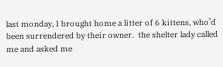last monday, I brought home a litter of 6 kittens, who’d been surrendered by their owner.  the shelter lady called me and asked me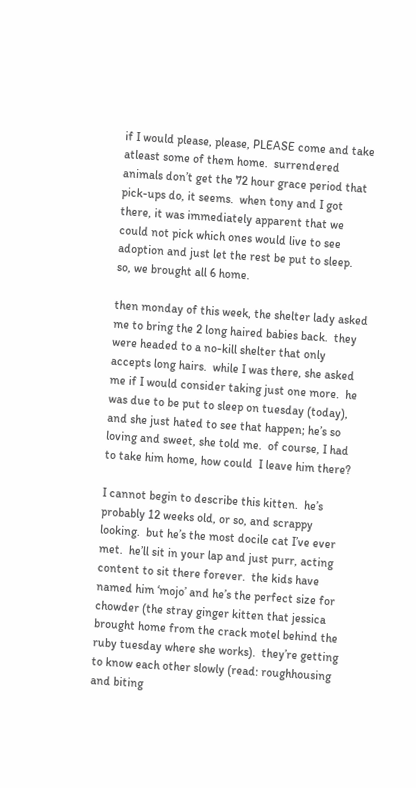if I would please, please, PLEASE come and take atleast some of them home.  surrendered animals don’t get the 72 hour grace period that pick-ups do, it seems.  when tony and I got there, it was immediately apparent that we could not pick which ones would live to see adoption and just let the rest be put to sleep.  so, we brought all 6 home.

then monday of this week, the shelter lady asked me to bring the 2 long haired babies back.  they were headed to a no-kill shelter that only accepts long hairs.  while I was there, she asked me if I would consider taking just one more.  he was due to be put to sleep on tuesday (today), and she just hated to see that happen; he’s so loving and sweet, she told me.  of course, I had to take him home, how could  I leave him there?

I cannot begin to describe this kitten.  he’s probably 12 weeks old, or so, and scrappy looking.  but he’s the most docile cat I’ve ever met.  he’ll sit in your lap and just purr, acting content to sit there forever.  the kids have named him ‘mojo’ and he’s the perfect size for chowder (the stray ginger kitten that jessica brought home from the crack motel behind the ruby tuesday where she works).  they’re getting to know each other slowly (read: roughhousing and biting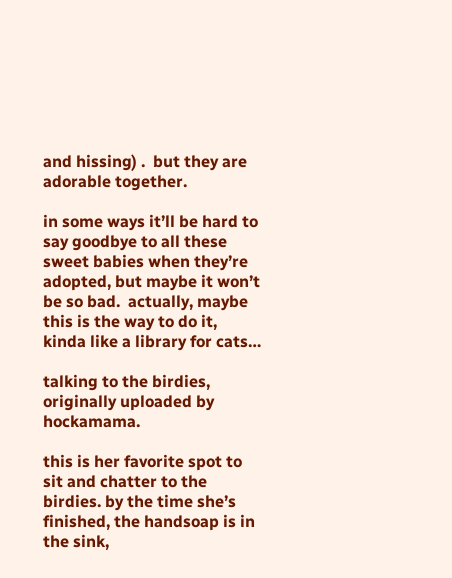and hissing) .  but they are adorable together.

in some ways it’ll be hard to say goodbye to all these sweet babies when they’re adopted, but maybe it won’t be so bad.  actually, maybe this is the way to do it, kinda like a library for cats…

talking to the birdies, originally uploaded by hockamama.

this is her favorite spot to sit and chatter to the birdies. by the time she’s finished, the handsoap is in the sink,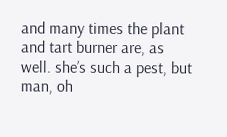and many times the plant and tart burner are, as well. she’s such a pest, but man, oh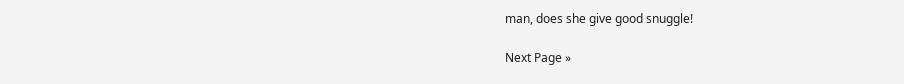man, does she give good snuggle!

Next Page »